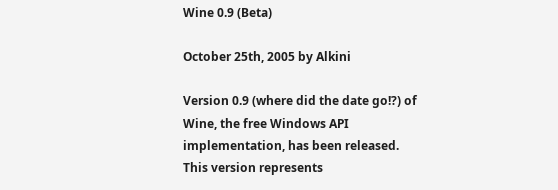Wine 0.9 (Beta)

October 25th, 2005 by Alkini

Version 0.9 (where did the date go!?) of Wine, the free Windows API implementation, has been released. This version represents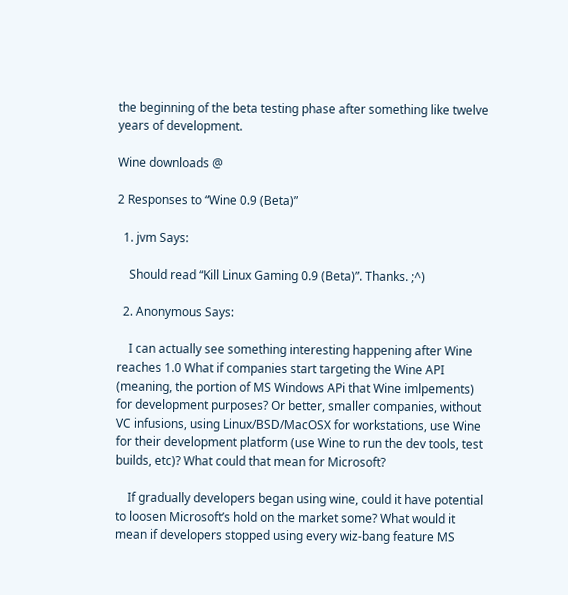the beginning of the beta testing phase after something like twelve years of development.

Wine downloads @

2 Responses to “Wine 0.9 (Beta)”

  1. jvm Says:

    Should read “Kill Linux Gaming 0.9 (Beta)”. Thanks. ;^)

  2. Anonymous Says:

    I can actually see something interesting happening after Wine reaches 1.0 What if companies start targeting the Wine API (meaning, the portion of MS Windows APi that Wine imlpements) for development purposes? Or better, smaller companies, without VC infusions, using Linux/BSD/MacOSX for workstations, use Wine for their development platform (use Wine to run the dev tools, test builds, etc)? What could that mean for Microsoft?

    If gradually developers began using wine, could it have potential to loosen Microsoft’s hold on the market some? What would it mean if developers stopped using every wiz-bang feature MS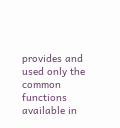provides and used only the common functions available in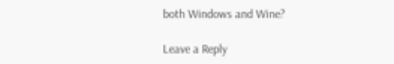both Windows and Wine?

Leave a Reply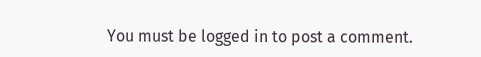You must be logged in to post a comment.